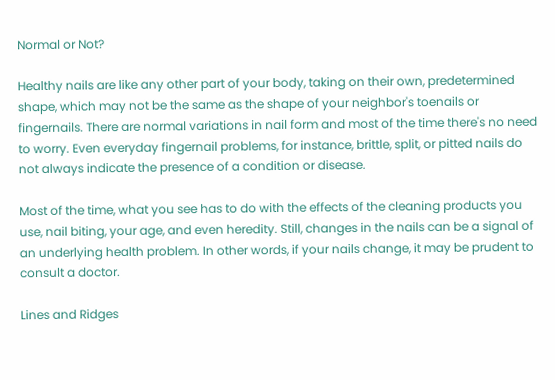Normal or Not?

Healthy nails are like any other part of your body, taking on their own, predetermined shape, which may not be the same as the shape of your neighbor's toenails or fingernails. There are normal variations in nail form and most of the time there's no need to worry. Even everyday fingernail problems, for instance, brittle, split, or pitted nails do not always indicate the presence of a condition or disease.

Most of the time, what you see has to do with the effects of the cleaning products you use, nail biting, your age, and even heredity. Still, changes in the nails can be a signal of an underlying health problem. In other words, if your nails change, it may be prudent to consult a doctor.

Lines and Ridges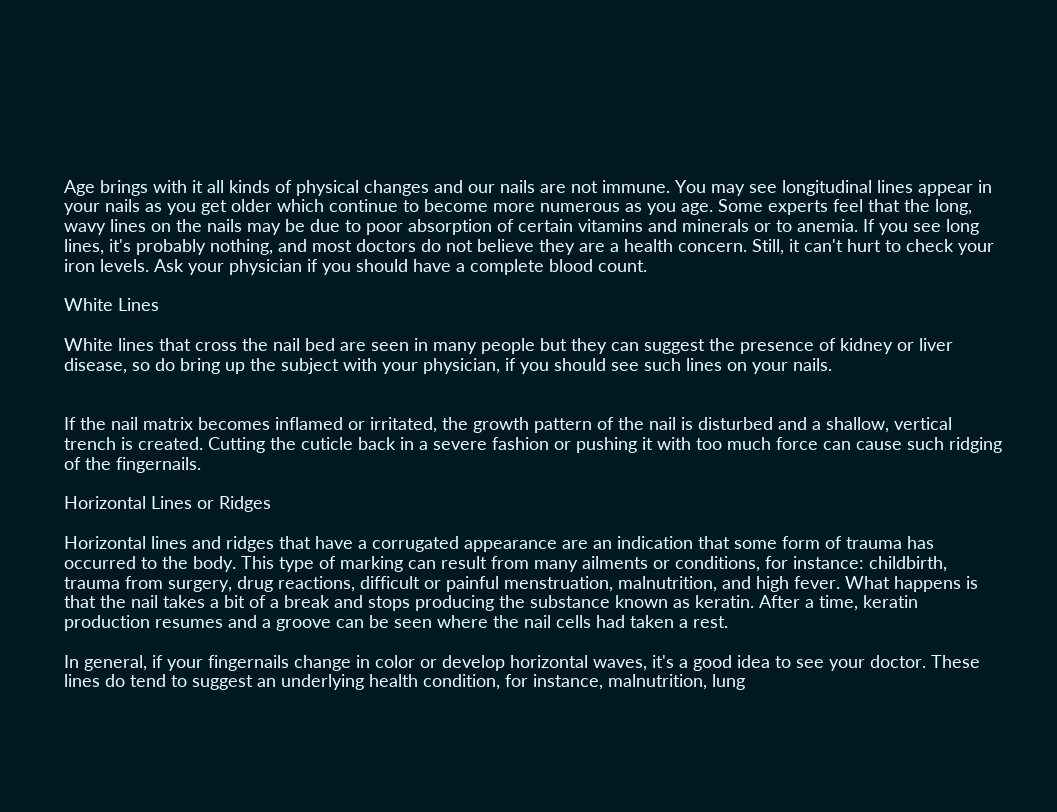Age brings with it all kinds of physical changes and our nails are not immune. You may see longitudinal lines appear in your nails as you get older which continue to become more numerous as you age. Some experts feel that the long, wavy lines on the nails may be due to poor absorption of certain vitamins and minerals or to anemia. If you see long lines, it's probably nothing, and most doctors do not believe they are a health concern. Still, it can't hurt to check your iron levels. Ask your physician if you should have a complete blood count.

White Lines

White lines that cross the nail bed are seen in many people but they can suggest the presence of kidney or liver disease, so do bring up the subject with your physician, if you should see such lines on your nails.


If the nail matrix becomes inflamed or irritated, the growth pattern of the nail is disturbed and a shallow, vertical trench is created. Cutting the cuticle back in a severe fashion or pushing it with too much force can cause such ridging of the fingernails.

Horizontal Lines or Ridges

Horizontal lines and ridges that have a corrugated appearance are an indication that some form of trauma has occurred to the body. This type of marking can result from many ailments or conditions, for instance: childbirth, trauma from surgery, drug reactions, difficult or painful menstruation, malnutrition, and high fever. What happens is that the nail takes a bit of a break and stops producing the substance known as keratin. After a time, keratin production resumes and a groove can be seen where the nail cells had taken a rest.

In general, if your fingernails change in color or develop horizontal waves, it's a good idea to see your doctor. These lines do tend to suggest an underlying health condition, for instance, malnutrition, lung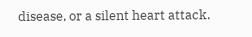disease, or a silent heart attack.